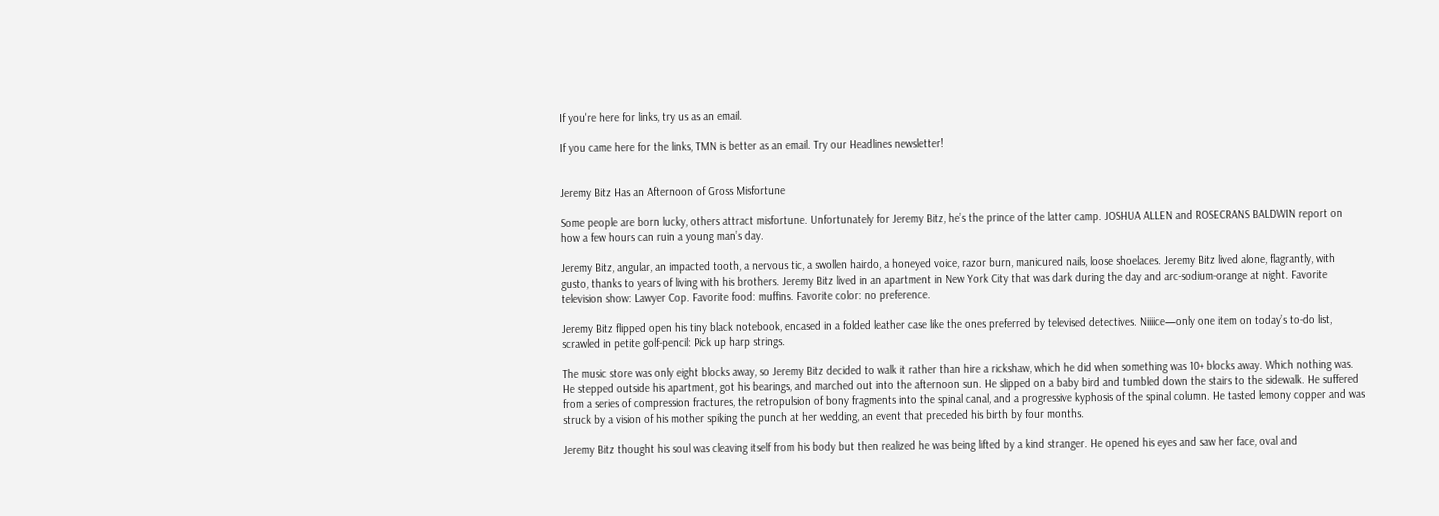If you're here for links, try us as an email.

If you came here for the links, TMN is better as an email. Try our Headlines newsletter!


Jeremy Bitz Has an Afternoon of Gross Misfortune

Some people are born lucky, others attract misfortune. Unfortunately for Jeremy Bitz, he’s the prince of the latter camp. JOSHUA ALLEN and ROSECRANS BALDWIN report on how a few hours can ruin a young man’s day.

Jeremy Bitz, angular, an impacted tooth, a nervous tic, a swollen hairdo, a honeyed voice, razor burn, manicured nails, loose shoelaces. Jeremy Bitz lived alone, flagrantly, with gusto, thanks to years of living with his brothers. Jeremy Bitz lived in an apartment in New York City that was dark during the day and arc-sodium-orange at night. Favorite television show: Lawyer Cop. Favorite food: muffins. Favorite color: no preference.

Jeremy Bitz flipped open his tiny black notebook, encased in a folded leather case like the ones preferred by televised detectives. Niiiice—only one item on today’s to-do list, scrawled in petite golf-pencil: Pick up harp strings.

The music store was only eight blocks away, so Jeremy Bitz decided to walk it rather than hire a rickshaw, which he did when something was 10+ blocks away. Which nothing was. He stepped outside his apartment, got his bearings, and marched out into the afternoon sun. He slipped on a baby bird and tumbled down the stairs to the sidewalk. He suffered from a series of compression fractures, the retropulsion of bony fragments into the spinal canal, and a progressive kyphosis of the spinal column. He tasted lemony copper and was struck by a vision of his mother spiking the punch at her wedding, an event that preceded his birth by four months.

Jeremy Bitz thought his soul was cleaving itself from his body but then realized he was being lifted by a kind stranger. He opened his eyes and saw her face, oval and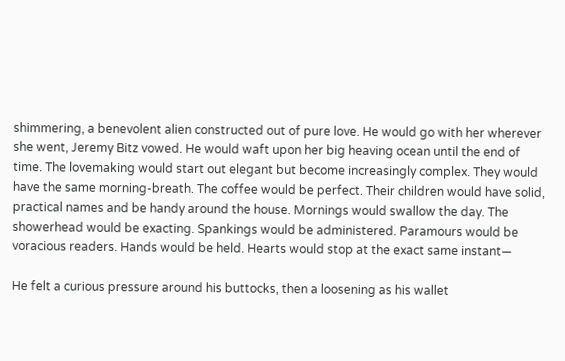shimmering, a benevolent alien constructed out of pure love. He would go with her wherever she went, Jeremy Bitz vowed. He would waft upon her big heaving ocean until the end of time. The lovemaking would start out elegant but become increasingly complex. They would have the same morning-breath. The coffee would be perfect. Their children would have solid, practical names and be handy around the house. Mornings would swallow the day. The showerhead would be exacting. Spankings would be administered. Paramours would be voracious readers. Hands would be held. Hearts would stop at the exact same instant—

He felt a curious pressure around his buttocks, then a loosening as his wallet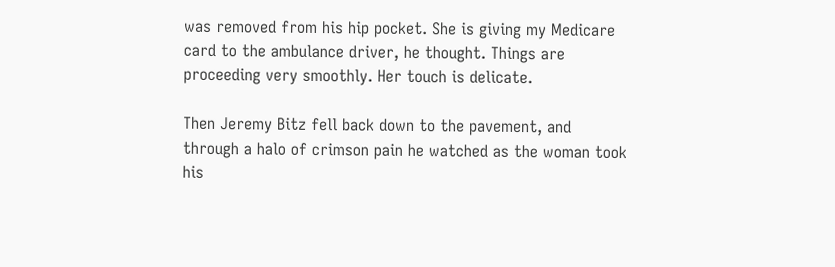was removed from his hip pocket. She is giving my Medicare card to the ambulance driver, he thought. Things are proceeding very smoothly. Her touch is delicate.

Then Jeremy Bitz fell back down to the pavement, and through a halo of crimson pain he watched as the woman took his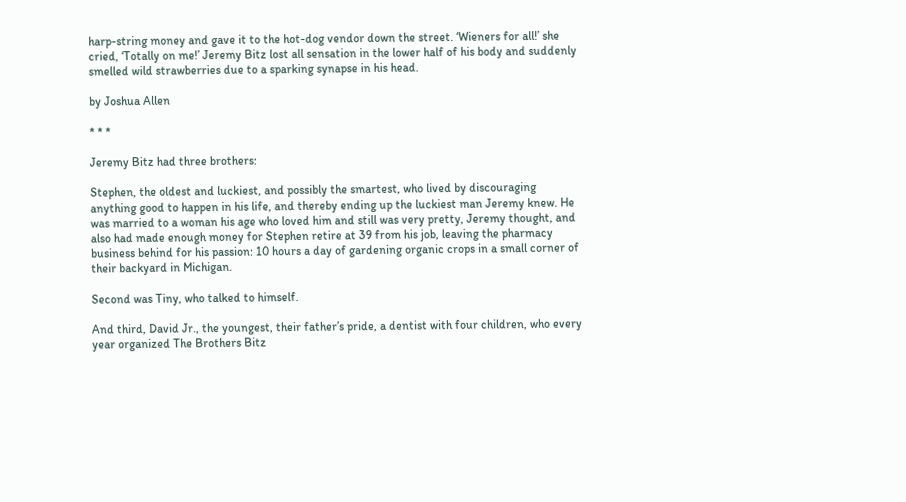harp-string money and gave it to the hot-dog vendor down the street. ‘Wieners for all!’ she cried, ‘Totally on me!’ Jeremy Bitz lost all sensation in the lower half of his body and suddenly smelled wild strawberries due to a sparking synapse in his head.

by Joshua Allen

* * *

Jeremy Bitz had three brothers:

Stephen, the oldest and luckiest, and possibly the smartest, who lived by discouraging anything good to happen in his life, and thereby ending up the luckiest man Jeremy knew. He was married to a woman his age who loved him and still was very pretty, Jeremy thought, and also had made enough money for Stephen retire at 39 from his job, leaving the pharmacy business behind for his passion: 10 hours a day of gardening organic crops in a small corner of their backyard in Michigan.

Second was Tiny, who talked to himself.

And third, David Jr., the youngest, their father’s pride, a dentist with four children, who every year organized The Brothers Bitz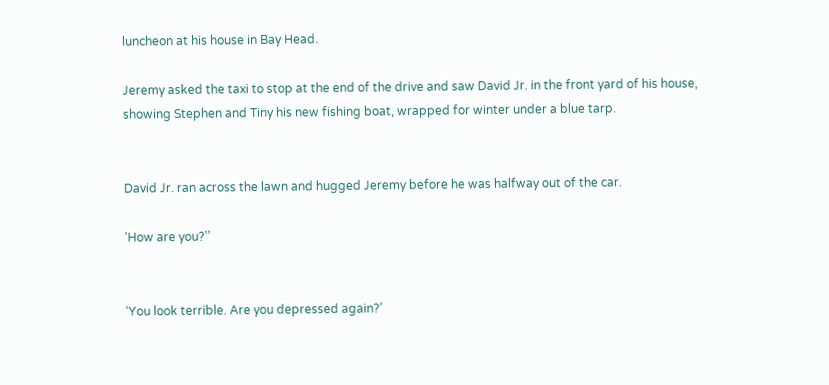luncheon at his house in Bay Head.

Jeremy asked the taxi to stop at the end of the drive and saw David Jr. in the front yard of his house, showing Stephen and Tiny his new fishing boat, wrapped for winter under a blue tarp.


David Jr. ran across the lawn and hugged Jeremy before he was halfway out of the car.

‘How are you?’’


‘You look terrible. Are you depressed again?’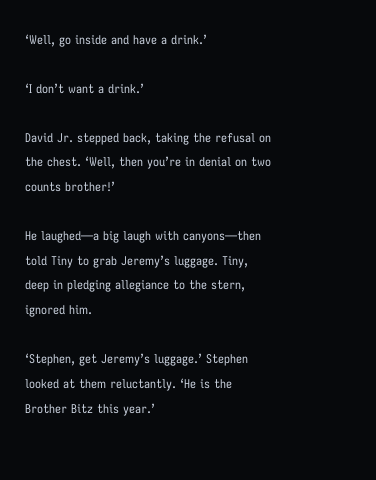‘Well, go inside and have a drink.’

‘I don’t want a drink.’

David Jr. stepped back, taking the refusal on the chest. ‘Well, then you’re in denial on two counts brother!’

He laughed—a big laugh with canyons—then told Tiny to grab Jeremy’s luggage. Tiny, deep in pledging allegiance to the stern, ignored him.

‘Stephen, get Jeremy’s luggage.’ Stephen looked at them reluctantly. ‘He is the Brother Bitz this year.’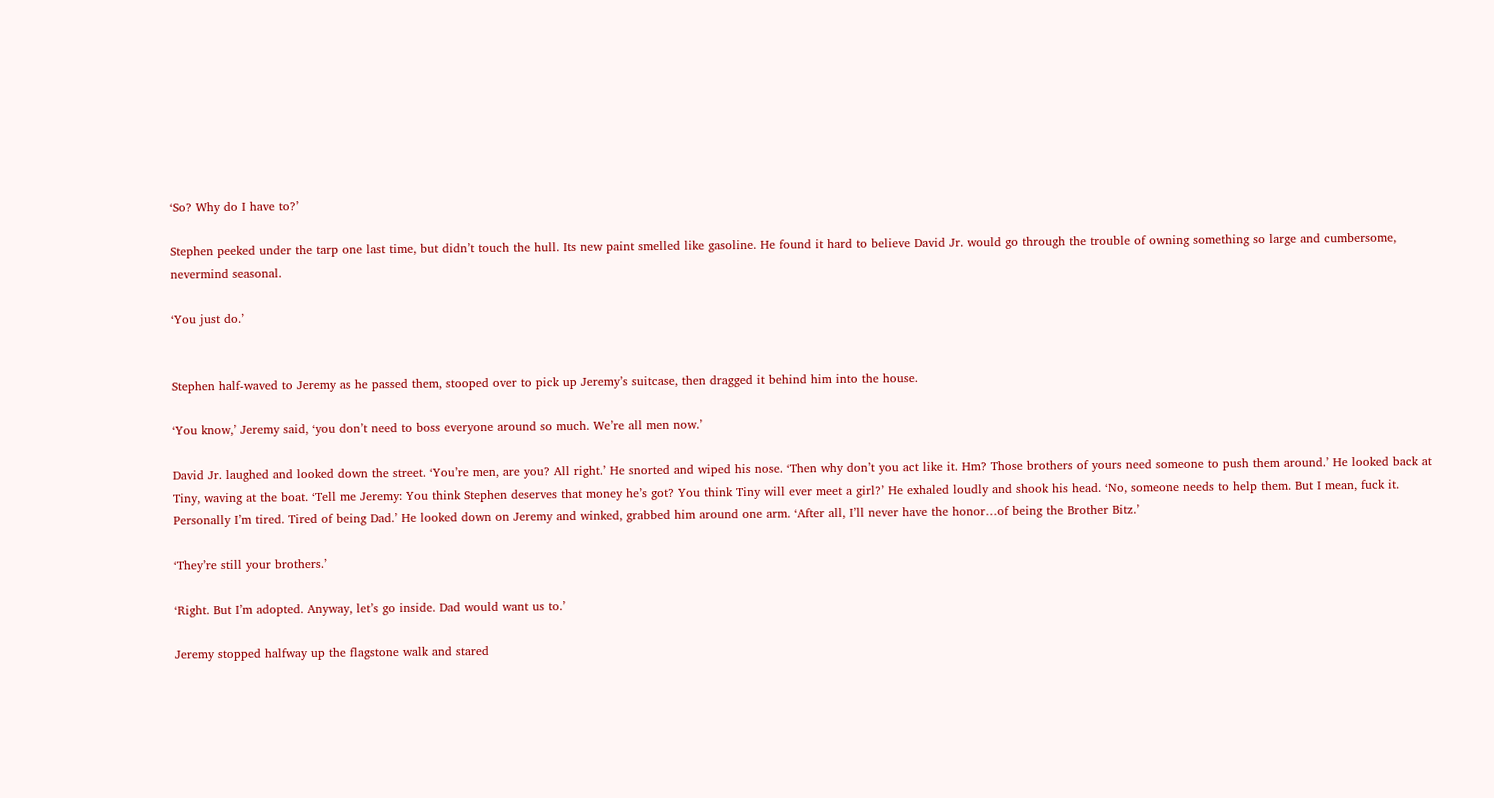‘So? Why do I have to?’

Stephen peeked under the tarp one last time, but didn’t touch the hull. Its new paint smelled like gasoline. He found it hard to believe David Jr. would go through the trouble of owning something so large and cumbersome, nevermind seasonal.

‘You just do.’


Stephen half-waved to Jeremy as he passed them, stooped over to pick up Jeremy’s suitcase, then dragged it behind him into the house.

‘You know,’ Jeremy said, ‘you don’t need to boss everyone around so much. We’re all men now.’

David Jr. laughed and looked down the street. ‘You’re men, are you? All right.’ He snorted and wiped his nose. ‘Then why don’t you act like it. Hm? Those brothers of yours need someone to push them around.’ He looked back at Tiny, waving at the boat. ‘Tell me Jeremy: You think Stephen deserves that money he’s got? You think Tiny will ever meet a girl?’ He exhaled loudly and shook his head. ‘No, someone needs to help them. But I mean, fuck it. Personally I’m tired. Tired of being Dad.’ He looked down on Jeremy and winked, grabbed him around one arm. ‘After all, I’ll never have the honor…of being the Brother Bitz.’

‘They’re still your brothers.’

‘Right. But I’m adopted. Anyway, let’s go inside. Dad would want us to.’

Jeremy stopped halfway up the flagstone walk and stared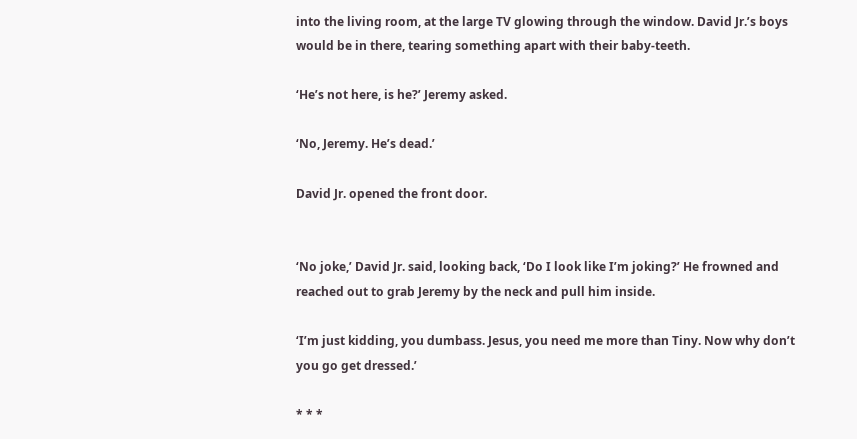into the living room, at the large TV glowing through the window. David Jr.’s boys would be in there, tearing something apart with their baby-teeth.

‘He’s not here, is he?’ Jeremy asked.

‘No, Jeremy. He’s dead.’

David Jr. opened the front door.


‘No joke,’ David Jr. said, looking back, ‘Do I look like I’m joking?’ He frowned and reached out to grab Jeremy by the neck and pull him inside.

‘I’m just kidding, you dumbass. Jesus, you need me more than Tiny. Now why don’t you go get dressed.’

* * *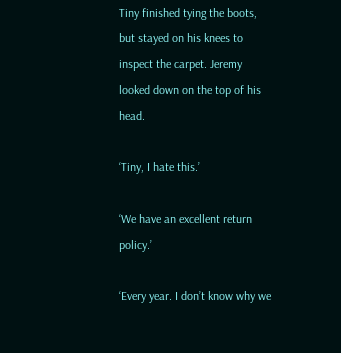Tiny finished tying the boots, but stayed on his knees to inspect the carpet. Jeremy looked down on the top of his head.

‘Tiny, I hate this.’

‘We have an excellent return policy.’

‘Every year. I don’t know why we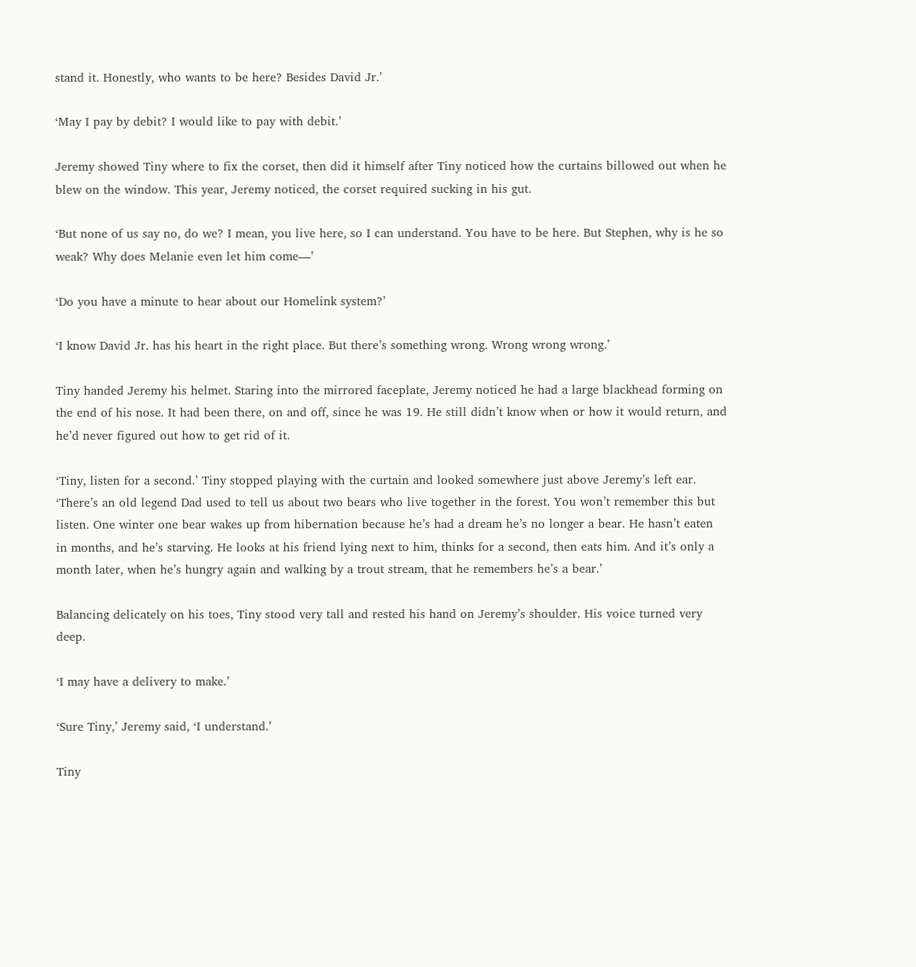stand it. Honestly, who wants to be here? Besides David Jr.’

‘May I pay by debit? I would like to pay with debit.’

Jeremy showed Tiny where to fix the corset, then did it himself after Tiny noticed how the curtains billowed out when he blew on the window. This year, Jeremy noticed, the corset required sucking in his gut.

‘But none of us say no, do we? I mean, you live here, so I can understand. You have to be here. But Stephen, why is he so weak? Why does Melanie even let him come—’

‘Do you have a minute to hear about our Homelink system?’

‘I know David Jr. has his heart in the right place. But there’s something wrong. Wrong wrong wrong.’

Tiny handed Jeremy his helmet. Staring into the mirrored faceplate, Jeremy noticed he had a large blackhead forming on the end of his nose. It had been there, on and off, since he was 19. He still didn’t know when or how it would return, and he’d never figured out how to get rid of it.

‘Tiny, listen for a second.’ Tiny stopped playing with the curtain and looked somewhere just above Jeremy’s left ear. ‘There’s an old legend Dad used to tell us about two bears who live together in the forest. You won’t remember this but listen. One winter one bear wakes up from hibernation because he’s had a dream he’s no longer a bear. He hasn’t eaten in months, and he’s starving. He looks at his friend lying next to him, thinks for a second, then eats him. And it’s only a month later, when he’s hungry again and walking by a trout stream, that he remembers he’s a bear.’

Balancing delicately on his toes, Tiny stood very tall and rested his hand on Jeremy’s shoulder. His voice turned very deep.

‘I may have a delivery to make.’

‘Sure Tiny,’ Jeremy said, ‘I understand.’

Tiny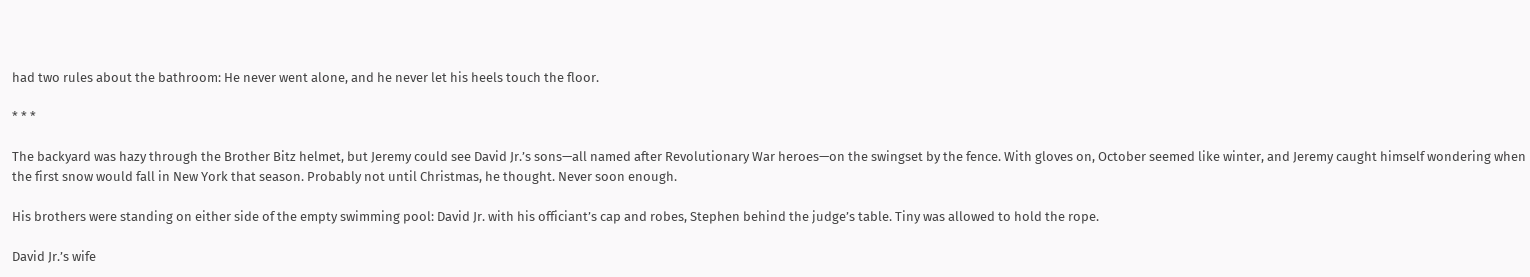had two rules about the bathroom: He never went alone, and he never let his heels touch the floor.

* * *

The backyard was hazy through the Brother Bitz helmet, but Jeremy could see David Jr.’s sons—all named after Revolutionary War heroes—on the swingset by the fence. With gloves on, October seemed like winter, and Jeremy caught himself wondering when the first snow would fall in New York that season. Probably not until Christmas, he thought. Never soon enough.

His brothers were standing on either side of the empty swimming pool: David Jr. with his officiant’s cap and robes, Stephen behind the judge’s table. Tiny was allowed to hold the rope.

David Jr.’s wife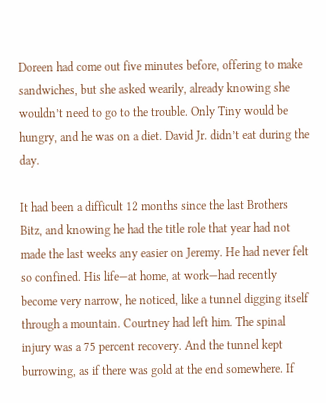Doreen had come out five minutes before, offering to make sandwiches, but she asked wearily, already knowing she wouldn’t need to go to the trouble. Only Tiny would be hungry, and he was on a diet. David Jr. didn’t eat during the day.

It had been a difficult 12 months since the last Brothers Bitz, and knowing he had the title role that year had not made the last weeks any easier on Jeremy. He had never felt so confined. His life—at home, at work—had recently become very narrow, he noticed, like a tunnel digging itself through a mountain. Courtney had left him. The spinal injury was a 75 percent recovery. And the tunnel kept burrowing, as if there was gold at the end somewhere. If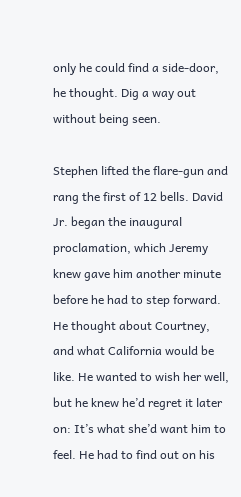only he could find a side-door, he thought. Dig a way out without being seen.

Stephen lifted the flare-gun and rang the first of 12 bells. David Jr. began the inaugural proclamation, which Jeremy knew gave him another minute before he had to step forward. He thought about Courtney, and what California would be like. He wanted to wish her well, but he knew he’d regret it later on: It’s what she’d want him to feel. He had to find out on his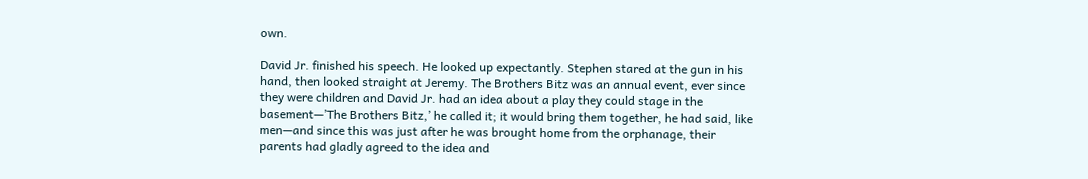own.

David Jr. finished his speech. He looked up expectantly. Stephen stared at the gun in his hand, then looked straight at Jeremy. The Brothers Bitz was an annual event, ever since they were children and David Jr. had an idea about a play they could stage in the basement—’The Brothers Bitz,’ he called it; it would bring them together, he had said, like men—and since this was just after he was brought home from the orphanage, their parents had gladly agreed to the idea and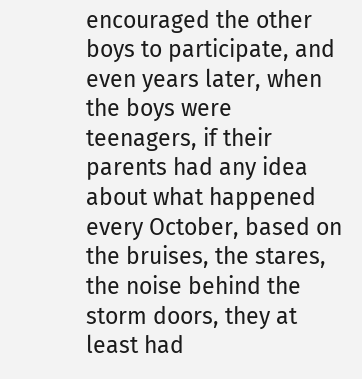encouraged the other boys to participate, and even years later, when the boys were teenagers, if their parents had any idea about what happened every October, based on the bruises, the stares, the noise behind the storm doors, they at least had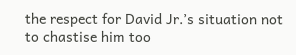the respect for David Jr.’s situation not to chastise him too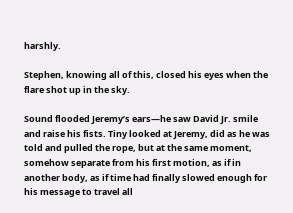harshly.

Stephen, knowing all of this, closed his eyes when the flare shot up in the sky.

Sound flooded Jeremy’s ears—he saw David Jr. smile and raise his fists. Tiny looked at Jeremy, did as he was told and pulled the rope, but at the same moment, somehow separate from his first motion, as if in another body, as if time had finally slowed enough for his message to travel all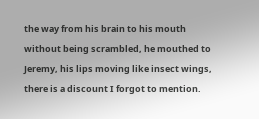the way from his brain to his mouth without being scrambled, he mouthed to Jeremy, his lips moving like insect wings, there is a discount I forgot to mention.